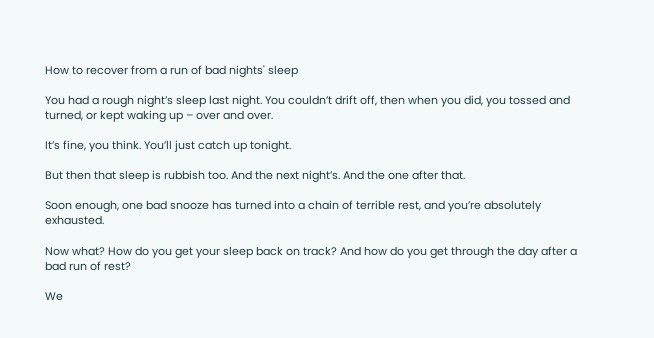How to recover from a run of bad nights' sleep

You had a rough night’s sleep last night. You couldn’t drift off, then when you did, you tossed and turned, or kept waking up – over and over.

It’s fine, you think. You’ll just catch up tonight.

But then that sleep is rubbish too. And the next night’s. And the one after that.

Soon enough, one bad snooze has turned into a chain of terrible rest, and you’re absolutely exhausted.

Now what? How do you get your sleep back on track? And how do you get through the day after a bad run of rest?

We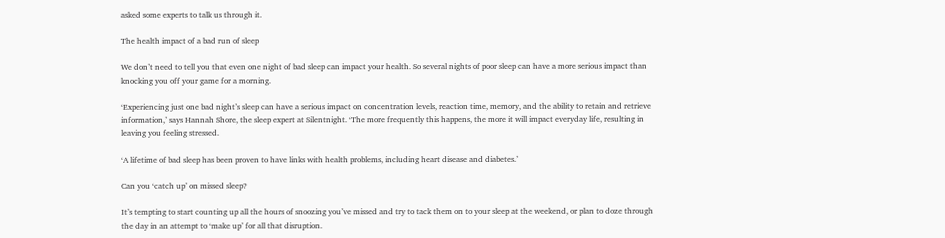asked some experts to talk us through it.

The health impact of a bad run of sleep

We don’t need to tell you that even one night of bad sleep can impact your health. So several nights of poor sleep can have a more serious impact than knocking you off your game for a morning.

‘Experiencing just one bad night’s sleep can have a serious impact on concentration levels, reaction time, memory, and the ability to retain and retrieve information,’ says Hannah Shore, the sleep expert at Silentnight. ‘The more frequently this happens, the more it will impact everyday life, resulting in leaving you feeling stressed.

‘A lifetime of bad sleep has been proven to have links with health problems, including heart disease and diabetes.’

Can you ‘catch up’ on missed sleep?

It’s tempting to start counting up all the hours of snoozing you’ve missed and try to tack them on to your sleep at the weekend, or plan to doze through the day in an attempt to ‘make up’ for all that disruption.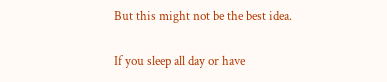But this might not be the best idea.

If you sleep all day or have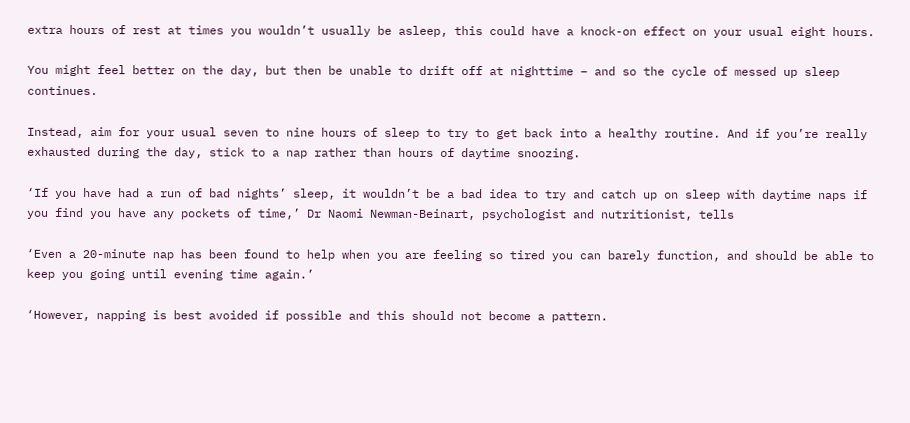extra hours of rest at times you wouldn’t usually be asleep, this could have a knock-on effect on your usual eight hours.

You might feel better on the day, but then be unable to drift off at nighttime – and so the cycle of messed up sleep continues.

Instead, aim for your usual seven to nine hours of sleep to try to get back into a healthy routine. And if you’re really exhausted during the day, stick to a nap rather than hours of daytime snoozing.

‘If you have had a run of bad nights’ sleep, it wouldn’t be a bad idea to try and catch up on sleep with daytime naps if you find you have any pockets of time,’ Dr Naomi Newman-Beinart, psychologist and nutritionist, tells

‘Even a 20-minute nap has been found to help when you are feeling so tired you can barely function, and should be able to keep you going until evening time again.’

‘However, napping is best avoided if possible and this should not become a pattern.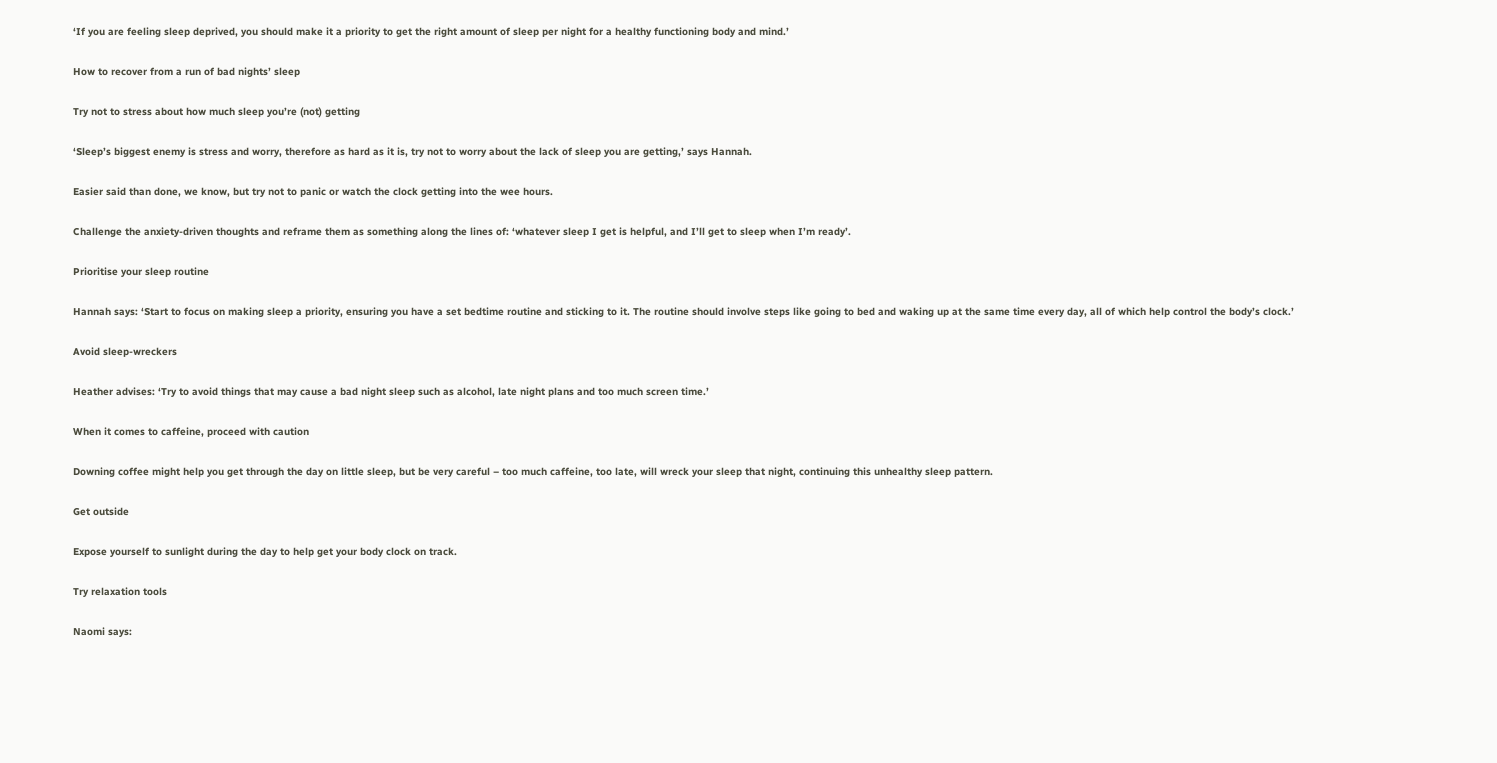‘If you are feeling sleep deprived, you should make it a priority to get the right amount of sleep per night for a healthy functioning body and mind.’

How to recover from a run of bad nights’ sleep

Try not to stress about how much sleep you’re (not) getting

‘Sleep’s biggest enemy is stress and worry, therefore as hard as it is, try not to worry about the lack of sleep you are getting,’ says Hannah.

Easier said than done, we know, but try not to panic or watch the clock getting into the wee hours.

Challenge the anxiety-driven thoughts and reframe them as something along the lines of: ‘whatever sleep I get is helpful, and I’ll get to sleep when I’m ready’.

Prioritise your sleep routine

Hannah says: ‘Start to focus on making sleep a priority, ensuring you have a set bedtime routine and sticking to it. The routine should involve steps like going to bed and waking up at the same time every day, all of which help control the body’s clock.’

Avoid sleep-wreckers

Heather advises: ‘Try to avoid things that may cause a bad night sleep such as alcohol, late night plans and too much screen time.’

When it comes to caffeine, proceed with caution

Downing coffee might help you get through the day on little sleep, but be very careful – too much caffeine, too late, will wreck your sleep that night, continuing this unhealthy sleep pattern.

Get outside

Expose yourself to sunlight during the day to help get your body clock on track.

Try relaxation tools

Naomi says: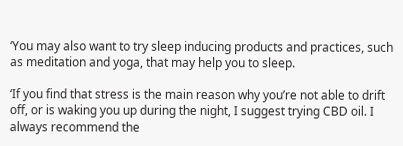‘You may also want to try sleep inducing products and practices, such as meditation and yoga, that may help you to sleep.

‘If you find that stress is the main reason why you’re not able to drift off, or is waking you up during the night, I suggest trying CBD oil. I always recommend the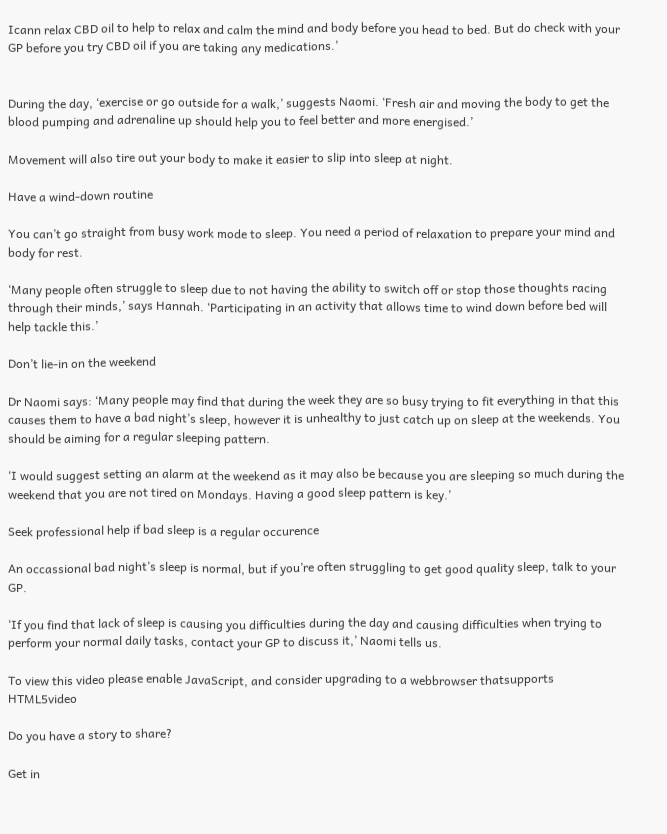Icann relax CBD oil to help to relax and calm the mind and body before you head to bed. But do check with your GP before you try CBD oil if you are taking any medications.’


During the day, ‘exercise or go outside for a walk,’ suggests Naomi. ‘Fresh air and moving the body to get the blood pumping and adrenaline up should help you to feel better and more energised.’

Movement will also tire out your body to make it easier to slip into sleep at night.

Have a wind-down routine

You can’t go straight from busy work mode to sleep. You need a period of relaxation to prepare your mind and body for rest.

‘Many people often struggle to sleep due to not having the ability to switch off or stop those thoughts racing through their minds,’ says Hannah. ‘Participating in an activity that allows time to wind down before bed will help tackle this.’

Don’t lie-in on the weekend

Dr Naomi says: ‘Many people may find that during the week they are so busy trying to fit everything in that this causes them to have a bad night’s sleep, however it is unhealthy to just catch up on sleep at the weekends. You should be aiming for a regular sleeping pattern.

‘I would suggest setting an alarm at the weekend as it may also be because you are sleeping so much during the weekend that you are not tired on Mondays. Having a good sleep pattern is key.’

Seek professional help if bad sleep is a regular occurence

An occassional bad night’s sleep is normal, but if you’re often struggling to get good quality sleep, talk to your GP.

‘If you find that lack of sleep is causing you difficulties during the day and causing difficulties when trying to perform your normal daily tasks, contact your GP to discuss it,’ Naomi tells us.

To view this video please enable JavaScript, and consider upgrading to a webbrowser thatsupports HTML5video

Do you have a story to share?

Get in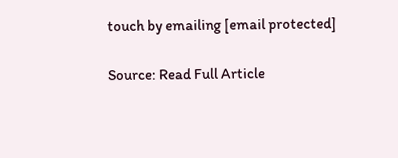touch by emailing [email protected]

Source: Read Full Article